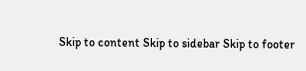Skip to content Skip to sidebar Skip to footer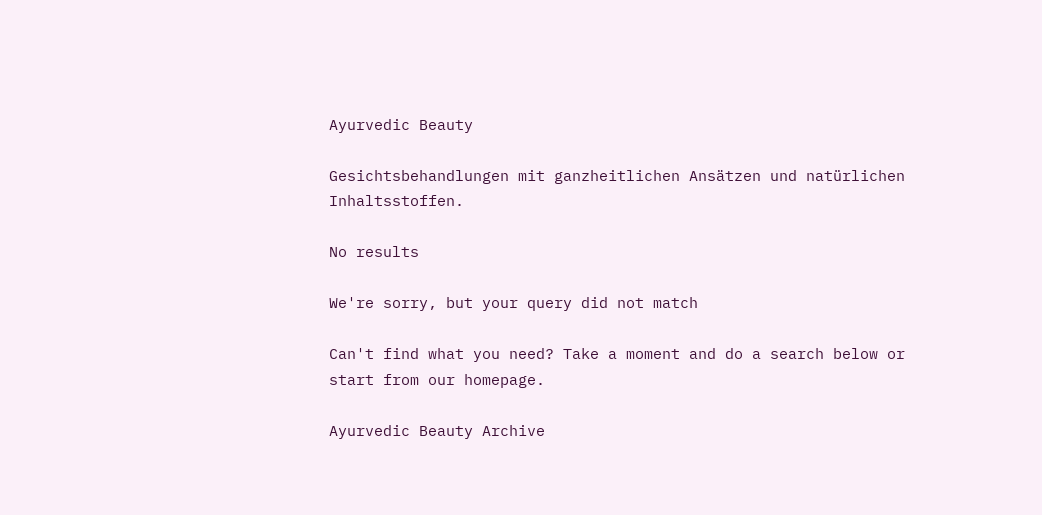Ayurvedic Beauty

Gesichtsbehandlungen mit ganzheitlichen Ansätzen und natürlichen Inhaltsstoffen.

No results

We're sorry, but your query did not match

Can't find what you need? Take a moment and do a search below or start from our homepage.

Ayurvedic Beauty Archive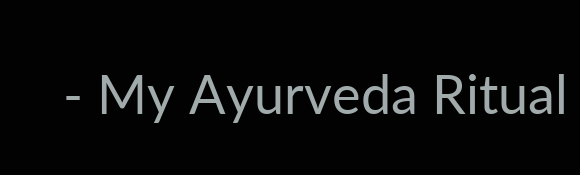- My Ayurveda Ritual